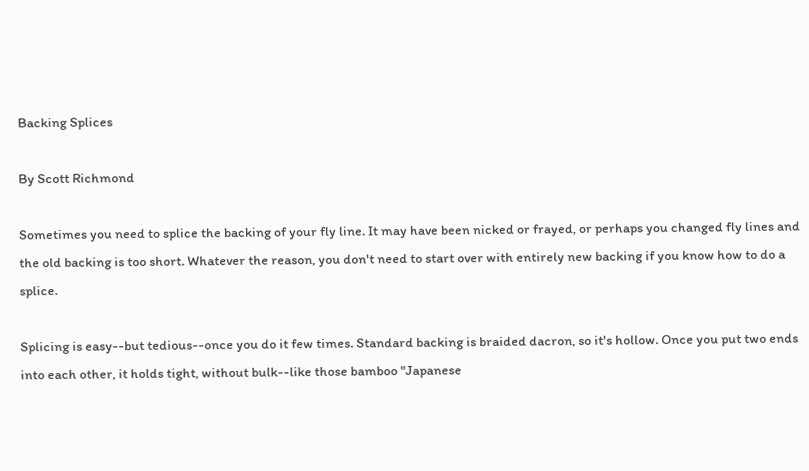Backing Splices

By Scott Richmond

Sometimes you need to splice the backing of your fly line. It may have been nicked or frayed, or perhaps you changed fly lines and the old backing is too short. Whatever the reason, you don't need to start over with entirely new backing if you know how to do a splice.

Splicing is easy--but tedious--once you do it few times. Standard backing is braided dacron, so it's hollow. Once you put two ends into each other, it holds tight, without bulk--like those bamboo "Japanese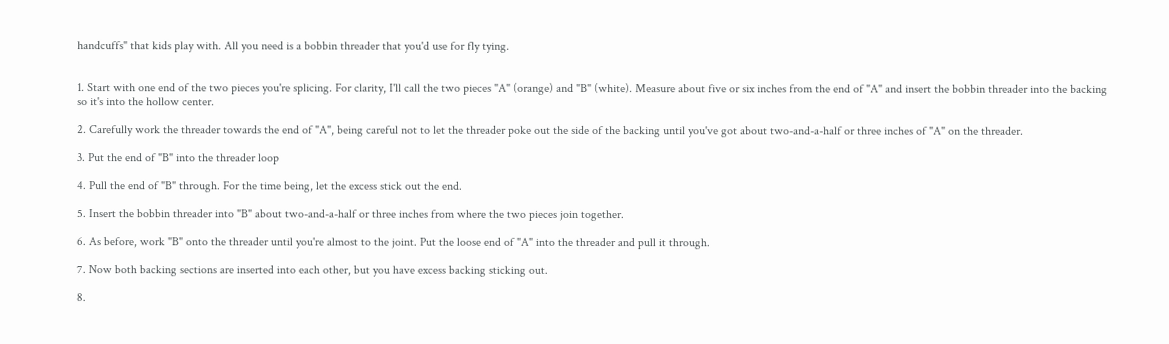handcuffs" that kids play with. All you need is a bobbin threader that you'd use for fly tying.


1. Start with one end of the two pieces you're splicing. For clarity, I'll call the two pieces "A" (orange) and "B" (white). Measure about five or six inches from the end of "A" and insert the bobbin threader into the backing so it's into the hollow center.

2. Carefully work the threader towards the end of "A", being careful not to let the threader poke out the side of the backing until you've got about two-and-a-half or three inches of "A" on the threader.

3. Put the end of "B" into the threader loop

4. Pull the end of "B" through. For the time being, let the excess stick out the end.

5. Insert the bobbin threader into "B" about two-and-a-half or three inches from where the two pieces join together.

6. As before, work "B" onto the threader until you're almost to the joint. Put the loose end of "A" into the threader and pull it through.

7. Now both backing sections are inserted into each other, but you have excess backing sticking out.

8.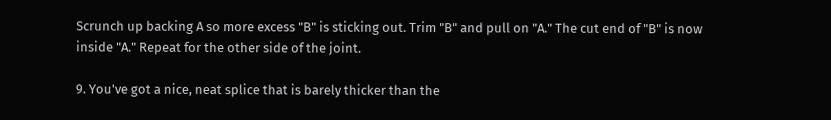Scrunch up backing A so more excess "B" is sticking out. Trim "B" and pull on "A." The cut end of "B" is now inside "A." Repeat for the other side of the joint.

9. You've got a nice, neat splice that is barely thicker than the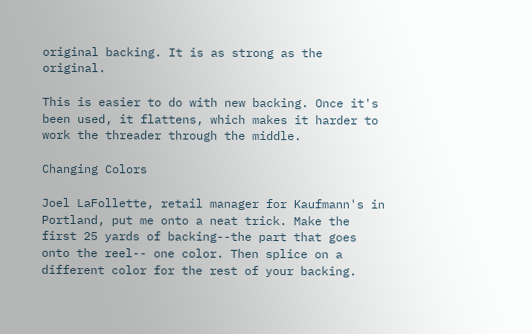original backing. It is as strong as the original.

This is easier to do with new backing. Once it's been used, it flattens, which makes it harder to work the threader through the middle.

Changing Colors

Joel LaFollette, retail manager for Kaufmann's in Portland, put me onto a neat trick. Make the first 25 yards of backing--the part that goes onto the reel-- one color. Then splice on a different color for the rest of your backing.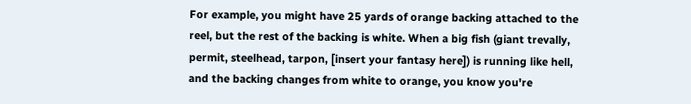For example, you might have 25 yards of orange backing attached to the reel, but the rest of the backing is white. When a big fish (giant trevally, permit, steelhead, tarpon, [insert your fantasy here]) is running like hell, and the backing changes from white to orange, you know you're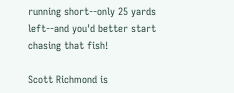running short--only 25 yards left--and you'd better start chasing that fish!

Scott Richmond is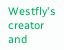Westfly's creator and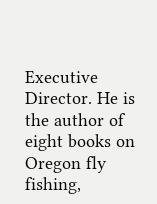Executive Director. He is the author of eight books on Oregon fly fishing,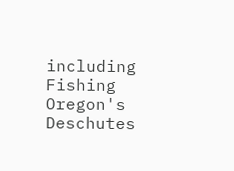including Fishing Oregon's Deschutes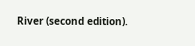River (second edition).